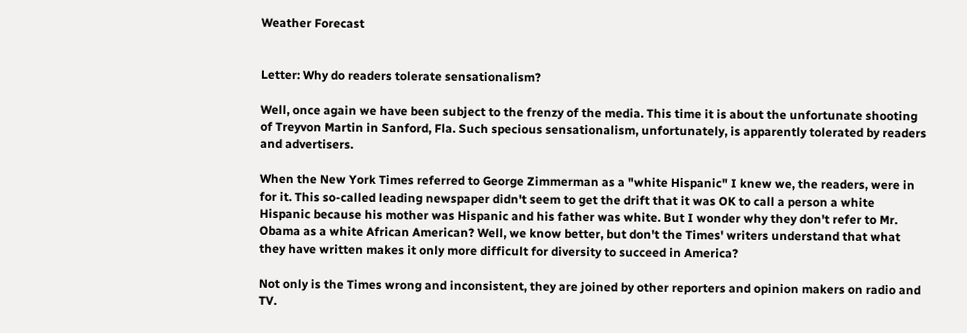Weather Forecast


Letter: Why do readers tolerate sensationalism?

Well, once again we have been subject to the frenzy of the media. This time it is about the unfortunate shooting of Treyvon Martin in Sanford, Fla. Such specious sensationalism, unfortunately, is apparently tolerated by readers and advertisers.

When the New York Times referred to George Zimmerman as a "white Hispanic" I knew we, the readers, were in for it. This so-called leading newspaper didn't seem to get the drift that it was OK to call a person a white Hispanic because his mother was Hispanic and his father was white. But I wonder why they don't refer to Mr. Obama as a white African American? Well, we know better, but don't the Times' writers understand that what they have written makes it only more difficult for diversity to succeed in America?

Not only is the Times wrong and inconsistent, they are joined by other reporters and opinion makers on radio and TV.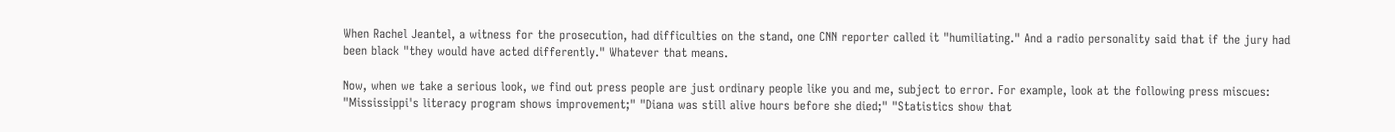When Rachel Jeantel, a witness for the prosecution, had difficulties on the stand, one CNN reporter called it "humiliating." And a radio personality said that if the jury had been black "they would have acted differently." Whatever that means.

Now, when we take a serious look, we find out press people are just ordinary people like you and me, subject to error. For example, look at the following press miscues: "Mississippi's literacy program shows improvement;" "Diana was still alive hours before she died;" "Statistics show that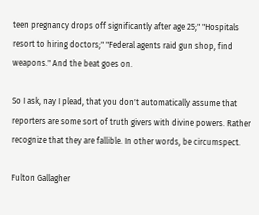teen pregnancy drops off significantly after age 25;" "Hospitals resort to hiring doctors;" "Federal agents raid gun shop, find weapons." And the beat goes on.

So I ask, nay I plead, that you don't automatically assume that reporters are some sort of truth givers with divine powers. Rather recognize that they are fallible. In other words, be circumspect.

Fulton Gallagher